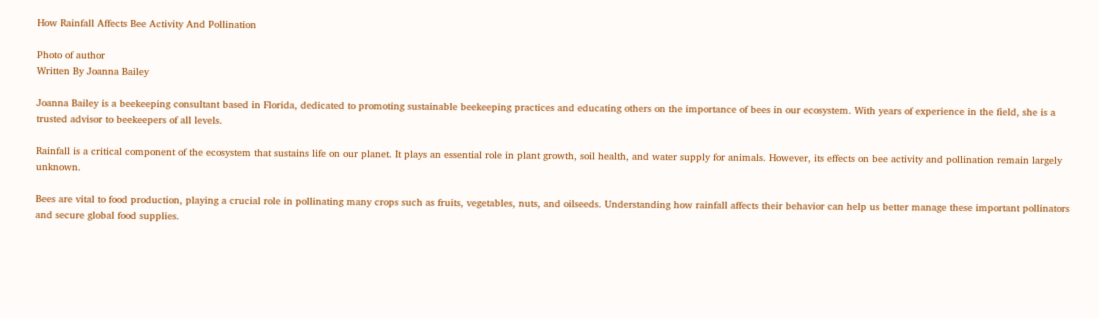How Rainfall Affects Bee Activity And Pollination

Photo of author
Written By Joanna Bailey

Joanna Bailey is a beekeeping consultant based in Florida, dedicated to promoting sustainable beekeeping practices and educating others on the importance of bees in our ecosystem. With years of experience in the field, she is a trusted advisor to beekeepers of all levels.

Rainfall is a critical component of the ecosystem that sustains life on our planet. It plays an essential role in plant growth, soil health, and water supply for animals. However, its effects on bee activity and pollination remain largely unknown.

Bees are vital to food production, playing a crucial role in pollinating many crops such as fruits, vegetables, nuts, and oilseeds. Understanding how rainfall affects their behavior can help us better manage these important pollinators and secure global food supplies.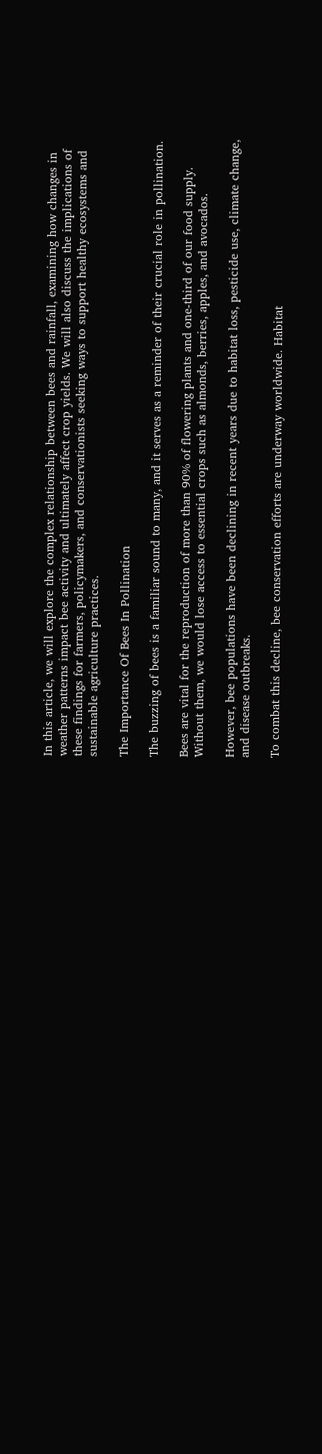In this article, we will explore the complex relationship between bees and rainfall, examining how changes in weather patterns impact bee activity and ultimately affect crop yields. We will also discuss the implications of these findings for farmers, policymakers, and conservationists seeking ways to support healthy ecosystems and sustainable agriculture practices.

The Importance Of Bees In Pollination

The buzzing of bees is a familiar sound to many, and it serves as a reminder of their crucial role in pollination.

Bees are vital for the reproduction of more than 90% of flowering plants and one-third of our food supply. Without them, we would lose access to essential crops such as almonds, berries, apples, and avocados.

However, bee populations have been declining in recent years due to habitat loss, pesticide use, climate change, and disease outbreaks.

To combat this decline, bee conservation efforts are underway worldwide. Habitat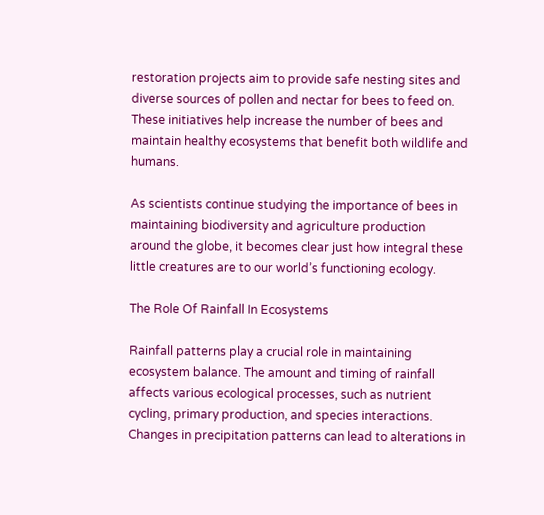restoration projects aim to provide safe nesting sites and diverse sources of pollen and nectar for bees to feed on. These initiatives help increase the number of bees and maintain healthy ecosystems that benefit both wildlife and humans.

As scientists continue studying the importance of bees in maintaining biodiversity and agriculture production around the globe, it becomes clear just how integral these little creatures are to our world’s functioning ecology.

The Role Of Rainfall In Ecosystems

Rainfall patterns play a crucial role in maintaining ecosystem balance. The amount and timing of rainfall affects various ecological processes, such as nutrient cycling, primary production, and species interactions. Changes in precipitation patterns can lead to alterations in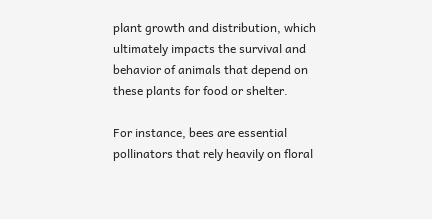plant growth and distribution, which ultimately impacts the survival and behavior of animals that depend on these plants for food or shelter.

For instance, bees are essential pollinators that rely heavily on floral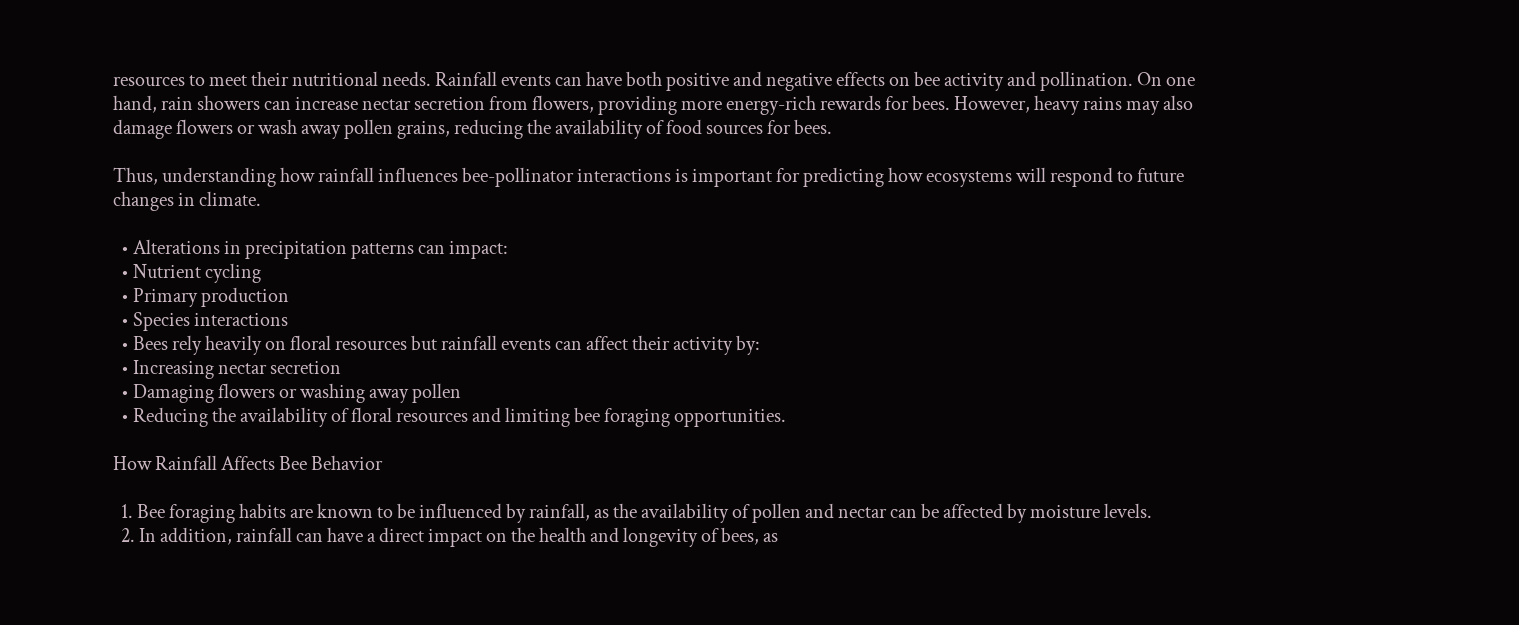resources to meet their nutritional needs. Rainfall events can have both positive and negative effects on bee activity and pollination. On one hand, rain showers can increase nectar secretion from flowers, providing more energy-rich rewards for bees. However, heavy rains may also damage flowers or wash away pollen grains, reducing the availability of food sources for bees.

Thus, understanding how rainfall influences bee-pollinator interactions is important for predicting how ecosystems will respond to future changes in climate.

  • Alterations in precipitation patterns can impact:
  • Nutrient cycling
  • Primary production
  • Species interactions
  • Bees rely heavily on floral resources but rainfall events can affect their activity by:
  • Increasing nectar secretion
  • Damaging flowers or washing away pollen
  • Reducing the availability of floral resources and limiting bee foraging opportunities.

How Rainfall Affects Bee Behavior

  1. Bee foraging habits are known to be influenced by rainfall, as the availability of pollen and nectar can be affected by moisture levels.
  2. In addition, rainfall can have a direct impact on the health and longevity of bees, as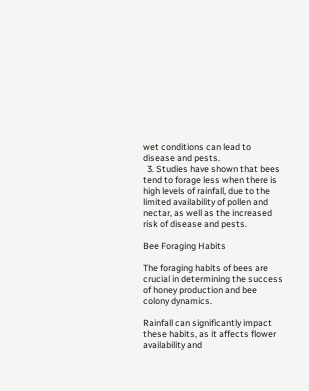wet conditions can lead to disease and pests.
  3. Studies have shown that bees tend to forage less when there is high levels of rainfall, due to the limited availability of pollen and nectar, as well as the increased risk of disease and pests.

Bee Foraging Habits

The foraging habits of bees are crucial in determining the success of honey production and bee colony dynamics.

Rainfall can significantly impact these habits, as it affects flower availability and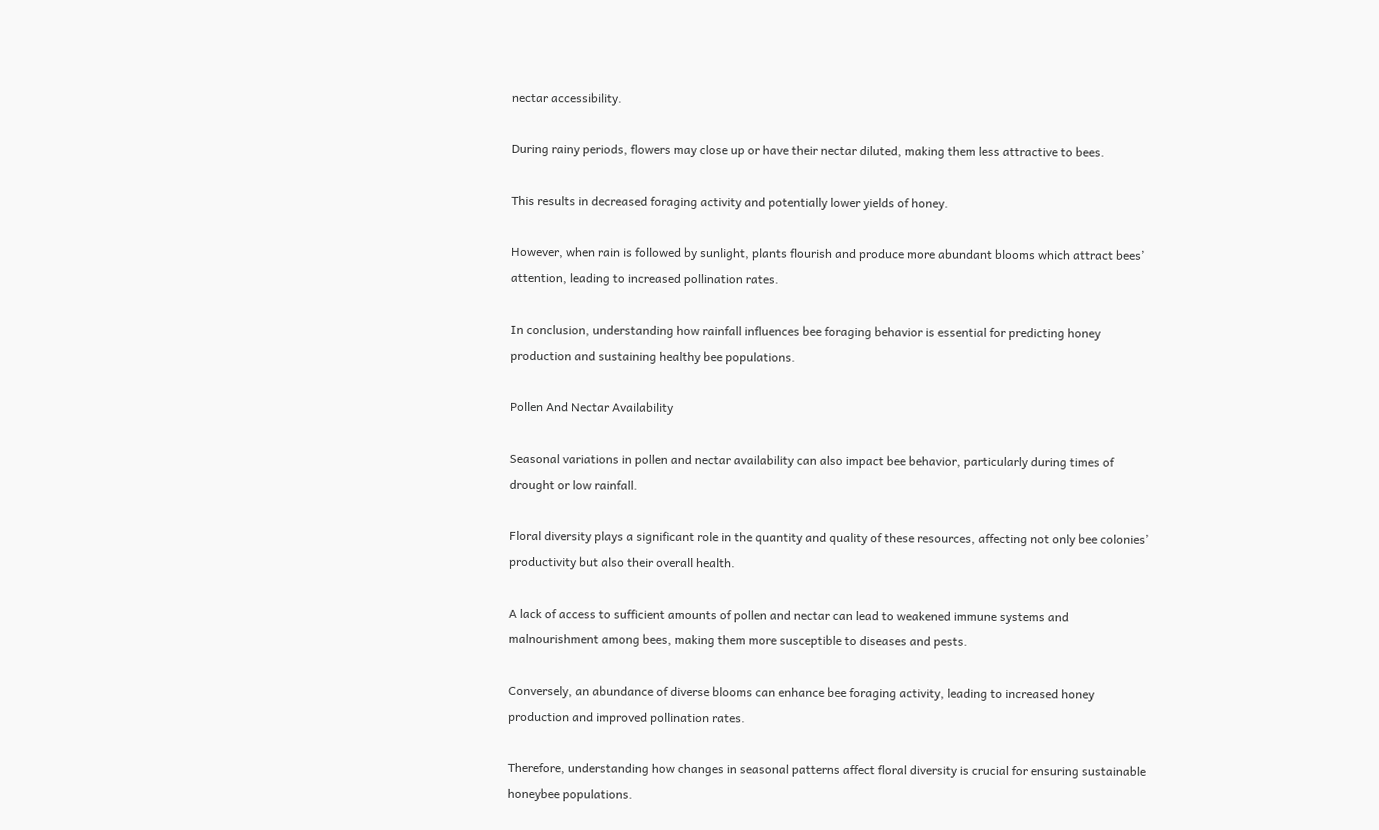nectar accessibility.

During rainy periods, flowers may close up or have their nectar diluted, making them less attractive to bees.

This results in decreased foraging activity and potentially lower yields of honey.

However, when rain is followed by sunlight, plants flourish and produce more abundant blooms which attract bees’ attention, leading to increased pollination rates.

In conclusion, understanding how rainfall influences bee foraging behavior is essential for predicting honey production and sustaining healthy bee populations.

Pollen And Nectar Availability

Seasonal variations in pollen and nectar availability can also impact bee behavior, particularly during times of drought or low rainfall.

Floral diversity plays a significant role in the quantity and quality of these resources, affecting not only bee colonies’ productivity but also their overall health.

A lack of access to sufficient amounts of pollen and nectar can lead to weakened immune systems and malnourishment among bees, making them more susceptible to diseases and pests.

Conversely, an abundance of diverse blooms can enhance bee foraging activity, leading to increased honey production and improved pollination rates.

Therefore, understanding how changes in seasonal patterns affect floral diversity is crucial for ensuring sustainable honeybee populations.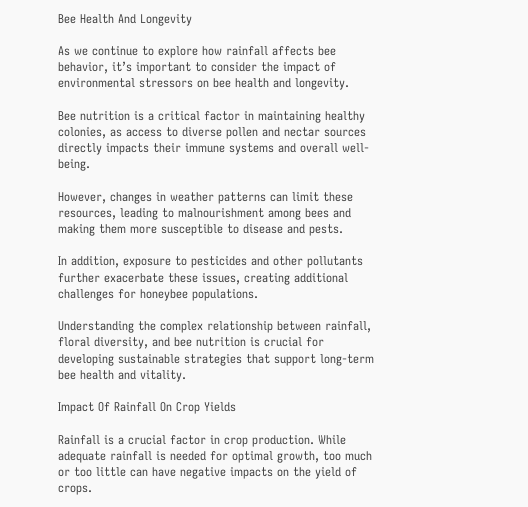Bee Health And Longevity

As we continue to explore how rainfall affects bee behavior, it’s important to consider the impact of environmental stressors on bee health and longevity.

Bee nutrition is a critical factor in maintaining healthy colonies, as access to diverse pollen and nectar sources directly impacts their immune systems and overall well-being.

However, changes in weather patterns can limit these resources, leading to malnourishment among bees and making them more susceptible to disease and pests.

In addition, exposure to pesticides and other pollutants further exacerbate these issues, creating additional challenges for honeybee populations.

Understanding the complex relationship between rainfall, floral diversity, and bee nutrition is crucial for developing sustainable strategies that support long-term bee health and vitality.

Impact Of Rainfall On Crop Yields

Rainfall is a crucial factor in crop production. While adequate rainfall is needed for optimal growth, too much or too little can have negative impacts on the yield of crops.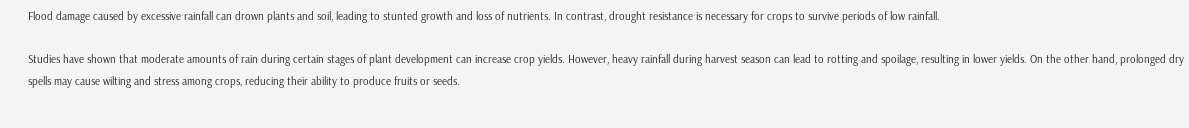Flood damage caused by excessive rainfall can drown plants and soil, leading to stunted growth and loss of nutrients. In contrast, drought resistance is necessary for crops to survive periods of low rainfall.

Studies have shown that moderate amounts of rain during certain stages of plant development can increase crop yields. However, heavy rainfall during harvest season can lead to rotting and spoilage, resulting in lower yields. On the other hand, prolonged dry spells may cause wilting and stress among crops, reducing their ability to produce fruits or seeds.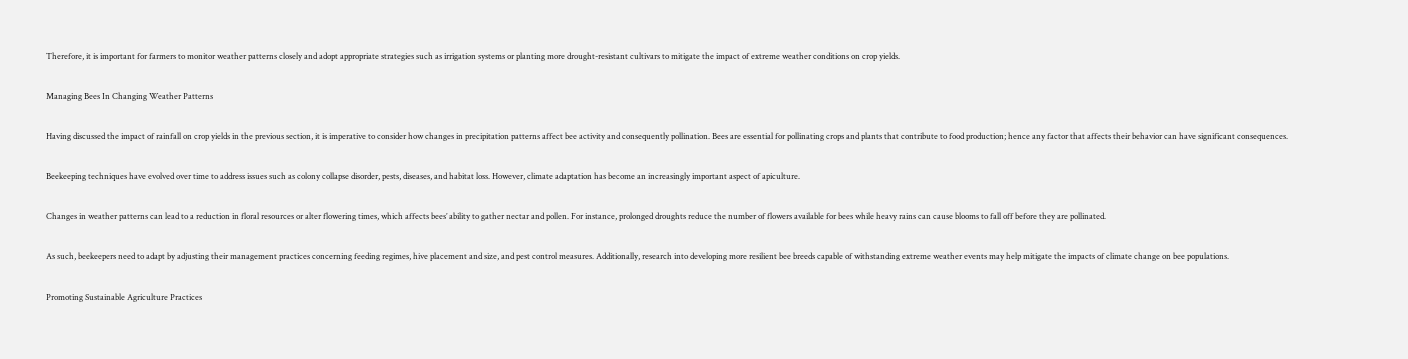Therefore, it is important for farmers to monitor weather patterns closely and adopt appropriate strategies such as irrigation systems or planting more drought-resistant cultivars to mitigate the impact of extreme weather conditions on crop yields.

Managing Bees In Changing Weather Patterns

Having discussed the impact of rainfall on crop yields in the previous section, it is imperative to consider how changes in precipitation patterns affect bee activity and consequently pollination. Bees are essential for pollinating crops and plants that contribute to food production; hence any factor that affects their behavior can have significant consequences.

Beekeeping techniques have evolved over time to address issues such as colony collapse disorder, pests, diseases, and habitat loss. However, climate adaptation has become an increasingly important aspect of apiculture.

Changes in weather patterns can lead to a reduction in floral resources or alter flowering times, which affects bees’ ability to gather nectar and pollen. For instance, prolonged droughts reduce the number of flowers available for bees while heavy rains can cause blooms to fall off before they are pollinated.

As such, beekeepers need to adapt by adjusting their management practices concerning feeding regimes, hive placement and size, and pest control measures. Additionally, research into developing more resilient bee breeds capable of withstanding extreme weather events may help mitigate the impacts of climate change on bee populations.

Promoting Sustainable Agriculture Practices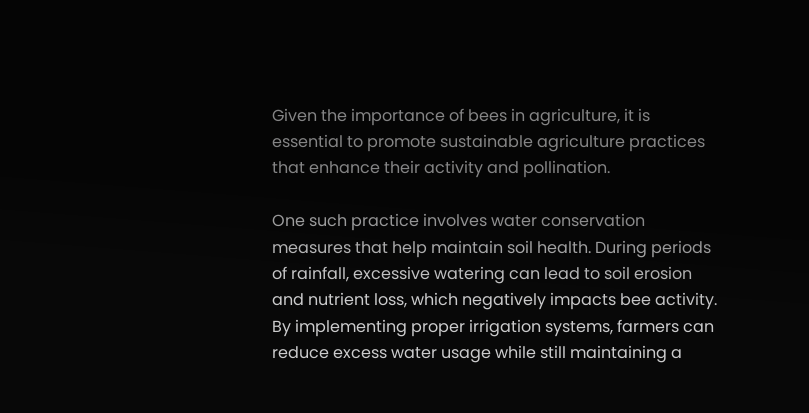Given the importance of bees in agriculture, it is essential to promote sustainable agriculture practices that enhance their activity and pollination.

One such practice involves water conservation measures that help maintain soil health. During periods of rainfall, excessive watering can lead to soil erosion and nutrient loss, which negatively impacts bee activity. By implementing proper irrigation systems, farmers can reduce excess water usage while still maintaining a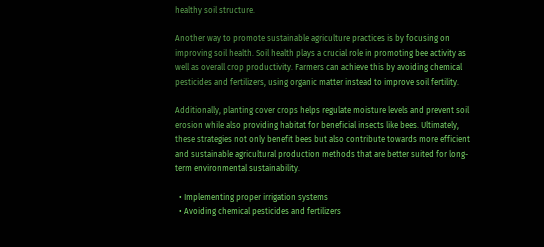healthy soil structure.

Another way to promote sustainable agriculture practices is by focusing on improving soil health. Soil health plays a crucial role in promoting bee activity as well as overall crop productivity. Farmers can achieve this by avoiding chemical pesticides and fertilizers, using organic matter instead to improve soil fertility.

Additionally, planting cover crops helps regulate moisture levels and prevent soil erosion while also providing habitat for beneficial insects like bees. Ultimately, these strategies not only benefit bees but also contribute towards more efficient and sustainable agricultural production methods that are better suited for long-term environmental sustainability.

  • Implementing proper irrigation systems
  • Avoiding chemical pesticides and fertilizers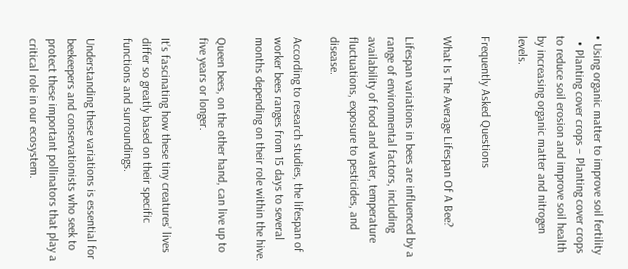• Using organic matter to improve soil fertility
  • Planting cover crops – Planting cover crops to reduce soil erosion and improve soil health by increasing organic matter and nitrogen levels.

Frequently Asked Questions

What Is The Average Lifespan Of A Bee?

Lifespan variations in bees are influenced by a range of environmental factors, including availability of food and water, temperature fluctuations, exposure to pesticides, and disease.

According to research studies, the lifespan of worker bees ranges from 15 days to several months depending on their role within the hive.

Queen bees, on the other hand, can live up to five years or longer.

It’s fascinating how these tiny creatures’ lives differ so greatly based on their specific functions and surroundings.

Understanding these variations is essential for beekeepers and conservationists who seek to protect these important pollinators that play a critical role in our ecosystem.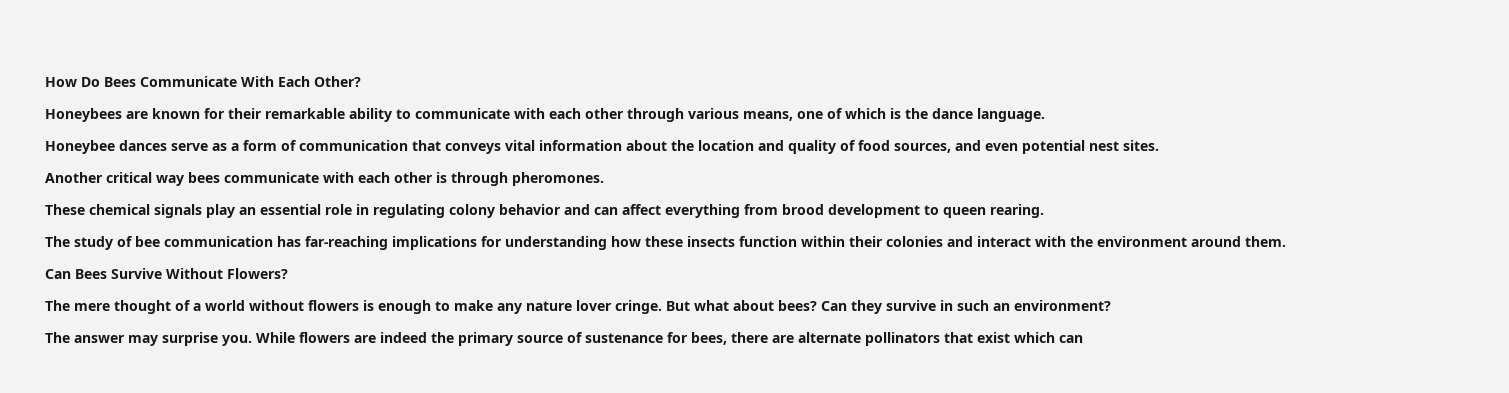How Do Bees Communicate With Each Other?

Honeybees are known for their remarkable ability to communicate with each other through various means, one of which is the dance language.

Honeybee dances serve as a form of communication that conveys vital information about the location and quality of food sources, and even potential nest sites.

Another critical way bees communicate with each other is through pheromones.

These chemical signals play an essential role in regulating colony behavior and can affect everything from brood development to queen rearing.

The study of bee communication has far-reaching implications for understanding how these insects function within their colonies and interact with the environment around them.

Can Bees Survive Without Flowers?

The mere thought of a world without flowers is enough to make any nature lover cringe. But what about bees? Can they survive in such an environment?

The answer may surprise you. While flowers are indeed the primary source of sustenance for bees, there are alternate pollinators that exist which can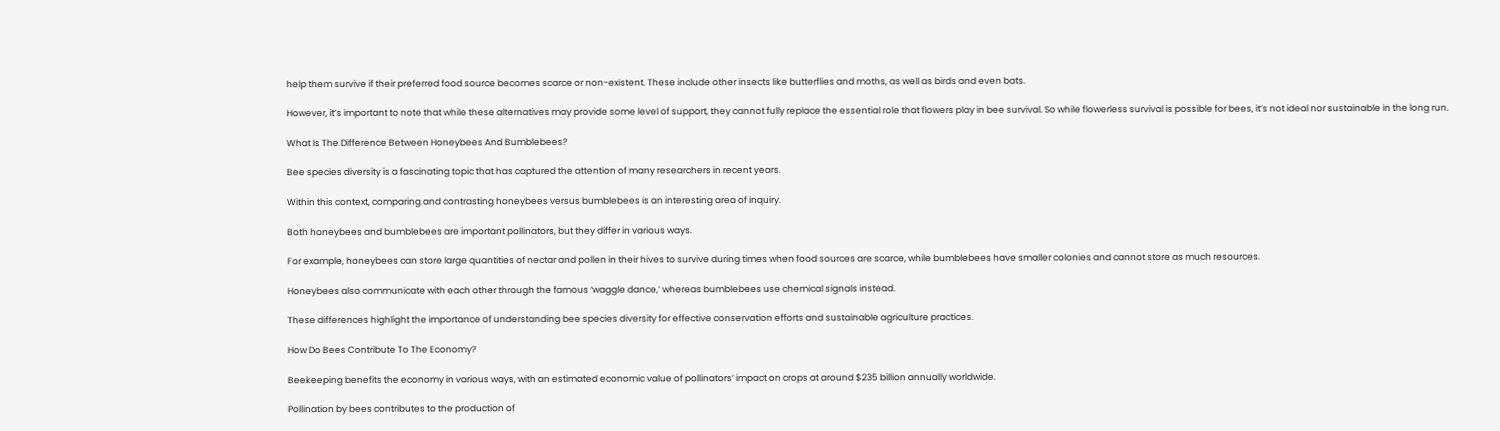help them survive if their preferred food source becomes scarce or non-existent. These include other insects like butterflies and moths, as well as birds and even bats.

However, it’s important to note that while these alternatives may provide some level of support, they cannot fully replace the essential role that flowers play in bee survival. So while flowerless survival is possible for bees, it’s not ideal nor sustainable in the long run.

What Is The Difference Between Honeybees And Bumblebees?

Bee species diversity is a fascinating topic that has captured the attention of many researchers in recent years.

Within this context, comparing and contrasting honeybees versus bumblebees is an interesting area of inquiry.

Both honeybees and bumblebees are important pollinators, but they differ in various ways.

For example, honeybees can store large quantities of nectar and pollen in their hives to survive during times when food sources are scarce, while bumblebees have smaller colonies and cannot store as much resources.

Honeybees also communicate with each other through the famous ‘waggle dance,’ whereas bumblebees use chemical signals instead.

These differences highlight the importance of understanding bee species diversity for effective conservation efforts and sustainable agriculture practices.

How Do Bees Contribute To The Economy?

Beekeeping benefits the economy in various ways, with an estimated economic value of pollinators’ impact on crops at around $235 billion annually worldwide.

Pollination by bees contributes to the production of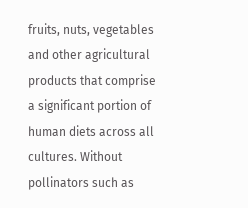fruits, nuts, vegetables and other agricultural products that comprise a significant portion of human diets across all cultures. Without pollinators such as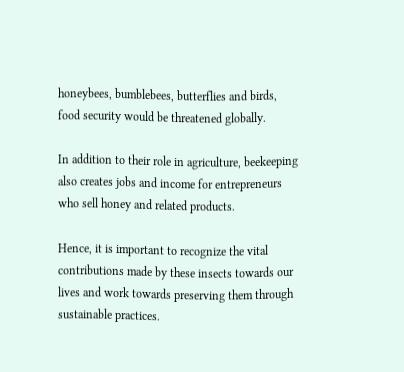honeybees, bumblebees, butterflies and birds, food security would be threatened globally.

In addition to their role in agriculture, beekeeping also creates jobs and income for entrepreneurs who sell honey and related products.

Hence, it is important to recognize the vital contributions made by these insects towards our lives and work towards preserving them through sustainable practices.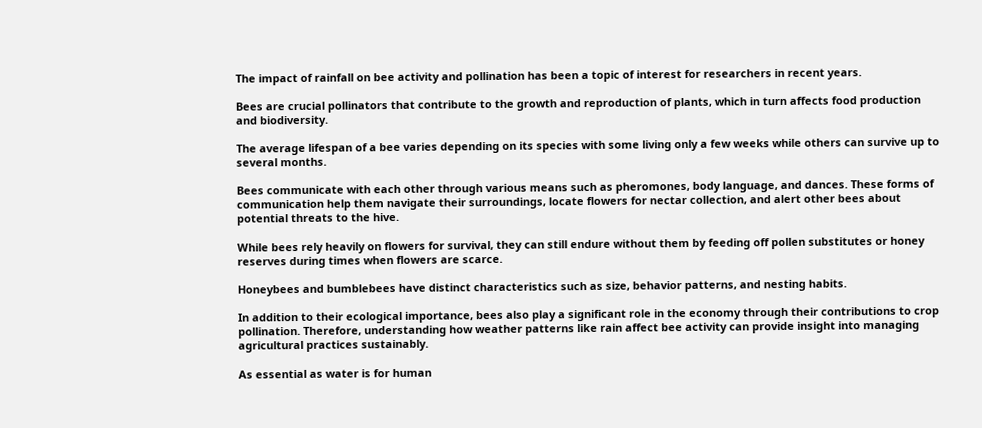The impact of rainfall on bee activity and pollination has been a topic of interest for researchers in recent years.

Bees are crucial pollinators that contribute to the growth and reproduction of plants, which in turn affects food production and biodiversity.

The average lifespan of a bee varies depending on its species with some living only a few weeks while others can survive up to several months.

Bees communicate with each other through various means such as pheromones, body language, and dances. These forms of communication help them navigate their surroundings, locate flowers for nectar collection, and alert other bees about potential threats to the hive.

While bees rely heavily on flowers for survival, they can still endure without them by feeding off pollen substitutes or honey reserves during times when flowers are scarce.

Honeybees and bumblebees have distinct characteristics such as size, behavior patterns, and nesting habits.

In addition to their ecological importance, bees also play a significant role in the economy through their contributions to crop pollination. Therefore, understanding how weather patterns like rain affect bee activity can provide insight into managing agricultural practices sustainably.

As essential as water is for human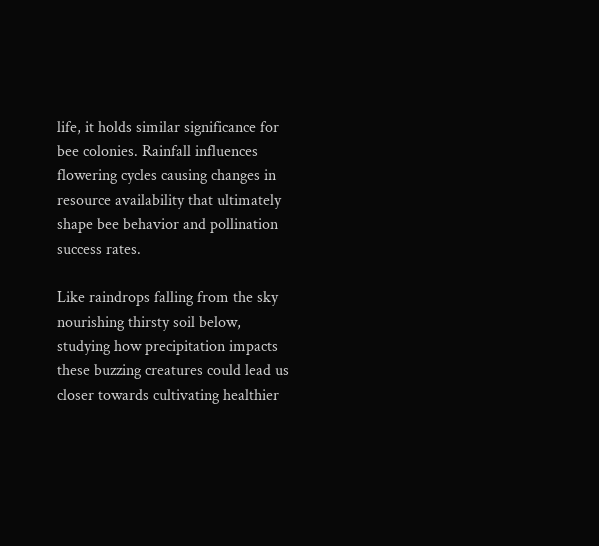life, it holds similar significance for bee colonies. Rainfall influences flowering cycles causing changes in resource availability that ultimately shape bee behavior and pollination success rates.

Like raindrops falling from the sky nourishing thirsty soil below, studying how precipitation impacts these buzzing creatures could lead us closer towards cultivating healthier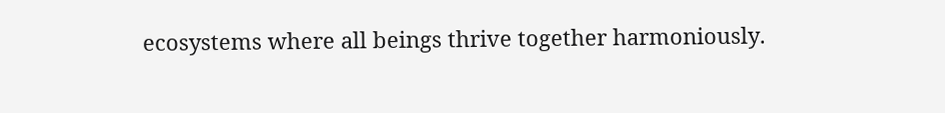ecosystems where all beings thrive together harmoniously.